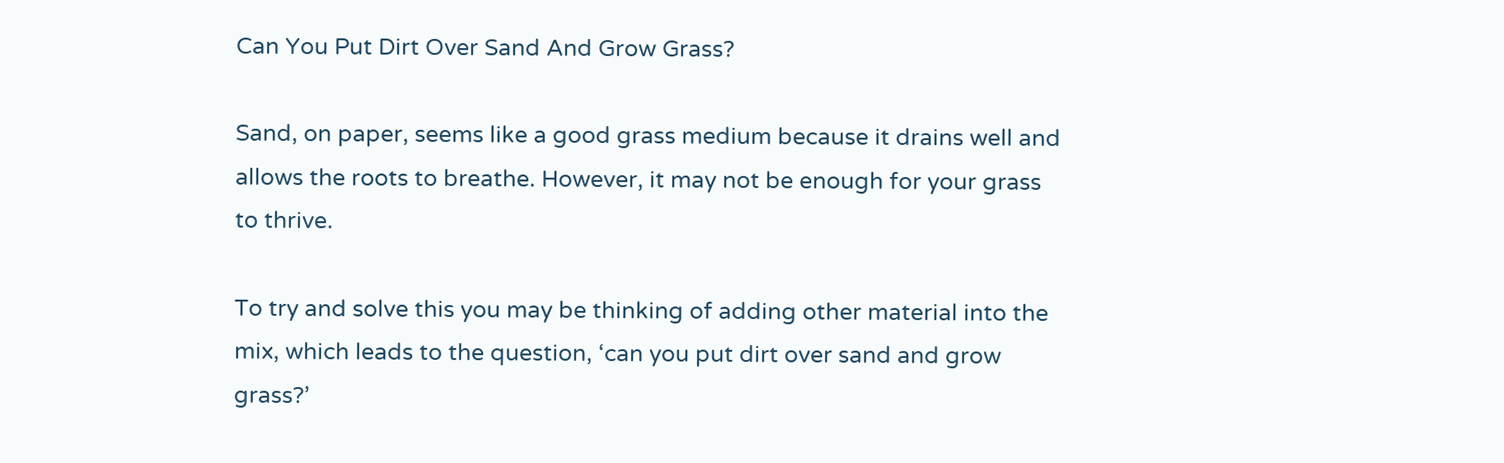Can You Put Dirt Over Sand And Grow Grass?

Sand, on paper, seems like a good grass medium because it drains well and allows the roots to breathe. However, it may not be enough for your grass to thrive.

To try and solve this you may be thinking of adding other material into the mix, which leads to the question, ‘can you put dirt over sand and grow grass?’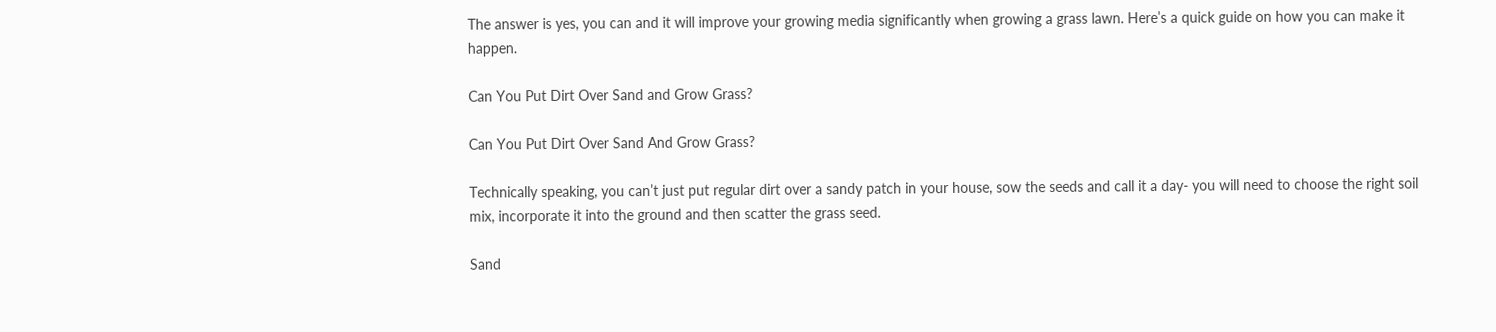The answer is yes, you can and it will improve your growing media significantly when growing a grass lawn. Here’s a quick guide on how you can make it happen.

Can You Put Dirt Over Sand and Grow Grass?

Can You Put Dirt Over Sand And Grow Grass?

Technically speaking, you can’t just put regular dirt over a sandy patch in your house, sow the seeds and call it a day- you will need to choose the right soil mix, incorporate it into the ground and then scatter the grass seed.

Sand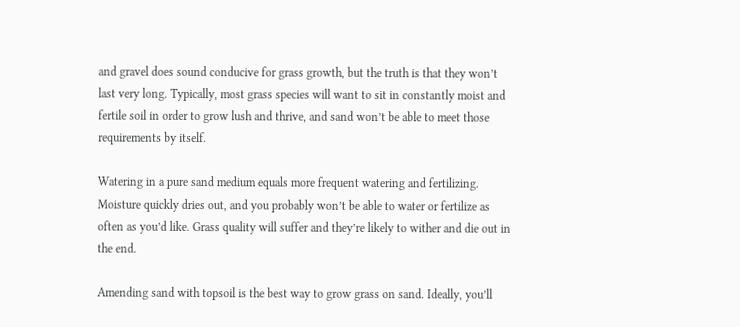and gravel does sound conducive for grass growth, but the truth is that they won’t last very long. Typically, most grass species will want to sit in constantly moist and fertile soil in order to grow lush and thrive, and sand won’t be able to meet those requirements by itself.

Watering in a pure sand medium equals more frequent watering and fertilizing. Moisture quickly dries out, and you probably won’t be able to water or fertilize as often as you’d like. Grass quality will suffer and they’re likely to wither and die out in the end.

Amending sand with topsoil is the best way to grow grass on sand. Ideally, you’ll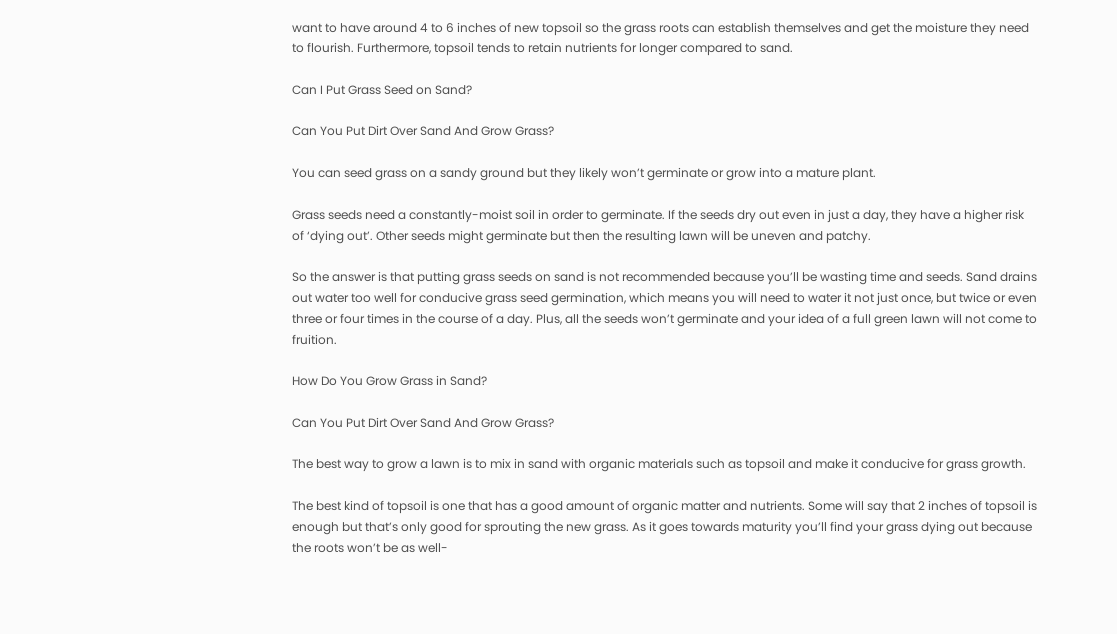want to have around 4 to 6 inches of new topsoil so the grass roots can establish themselves and get the moisture they need to flourish. Furthermore, topsoil tends to retain nutrients for longer compared to sand.

Can I Put Grass Seed on Sand?

Can You Put Dirt Over Sand And Grow Grass?

You can seed grass on a sandy ground but they likely won’t germinate or grow into a mature plant.

Grass seeds need a constantly-moist soil in order to germinate. If the seeds dry out even in just a day, they have a higher risk of ‘dying out’. Other seeds might germinate but then the resulting lawn will be uneven and patchy.

So the answer is that putting grass seeds on sand is not recommended because you’ll be wasting time and seeds. Sand drains out water too well for conducive grass seed germination, which means you will need to water it not just once, but twice or even three or four times in the course of a day. Plus, all the seeds won’t germinate and your idea of a full green lawn will not come to fruition.

How Do You Grow Grass in Sand?

Can You Put Dirt Over Sand And Grow Grass?

The best way to grow a lawn is to mix in sand with organic materials such as topsoil and make it conducive for grass growth.

The best kind of topsoil is one that has a good amount of organic matter and nutrients. Some will say that 2 inches of topsoil is enough but that’s only good for sprouting the new grass. As it goes towards maturity you’ll find your grass dying out because the roots won’t be as well-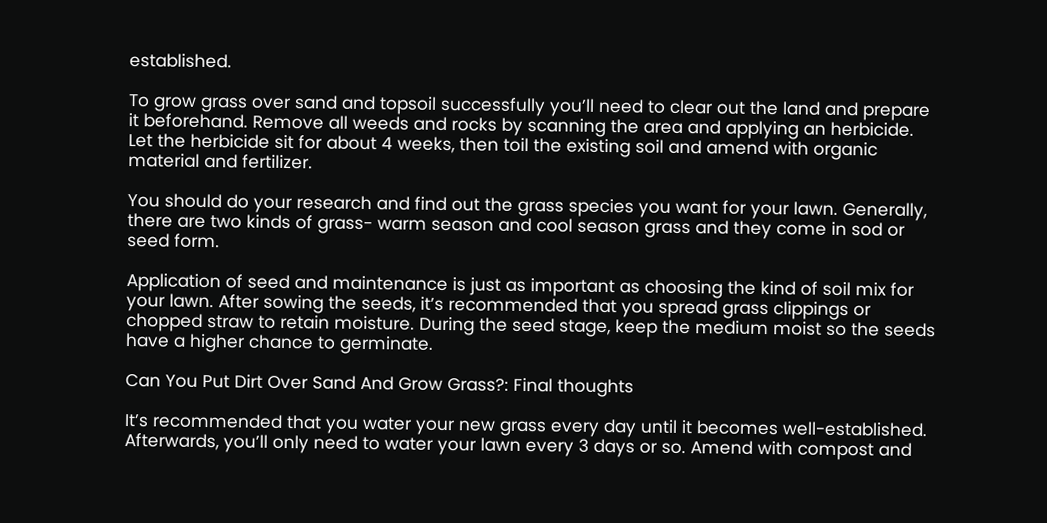established.

To grow grass over sand and topsoil successfully you’ll need to clear out the land and prepare it beforehand. Remove all weeds and rocks by scanning the area and applying an herbicide. Let the herbicide sit for about 4 weeks, then toil the existing soil and amend with organic material and fertilizer.

You should do your research and find out the grass species you want for your lawn. Generally, there are two kinds of grass- warm season and cool season grass and they come in sod or seed form.

Application of seed and maintenance is just as important as choosing the kind of soil mix for your lawn. After sowing the seeds, it’s recommended that you spread grass clippings or chopped straw to retain moisture. During the seed stage, keep the medium moist so the seeds have a higher chance to germinate.

Can You Put Dirt Over Sand And Grow Grass?: Final thoughts

It’s recommended that you water your new grass every day until it becomes well-established. Afterwards, you’ll only need to water your lawn every 3 days or so. Amend with compost and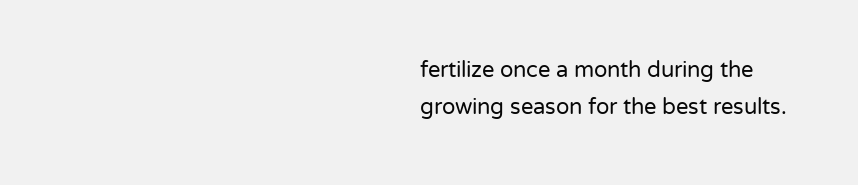fertilize once a month during the growing season for the best results.